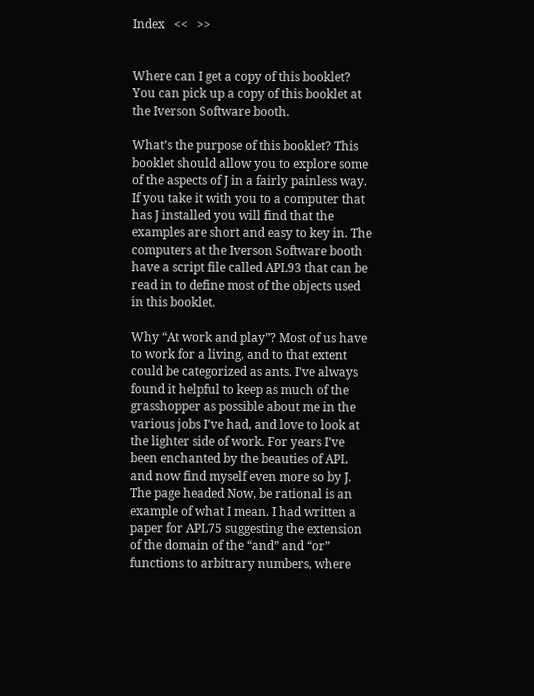Index   <<   >>


Where can I get a copy of this booklet? You can pick up a copy of this booklet at the Iverson Software booth.

What’s the purpose of this booklet? This booklet should allow you to explore some of the aspects of J in a fairly painless way. If you take it with you to a computer that has J installed you will find that the examples are short and easy to key in. The computers at the Iverson Software booth have a script file called APL93 that can be read in to define most of the objects used in this booklet.

Why “At work and play”? Most of us have to work for a living, and to that extent could be categorized as ants. I’ve always found it helpful to keep as much of the grasshopper as possible about me in the various jobs I’ve had, and love to look at the lighter side of work. For years I’ve been enchanted by the beauties of APL and now find myself even more so by J. The page headed Now, be rational is an example of what I mean. I had written a paper for APL75 suggesting the extension of the domain of the “and” and “or” functions to arbitrary numbers, where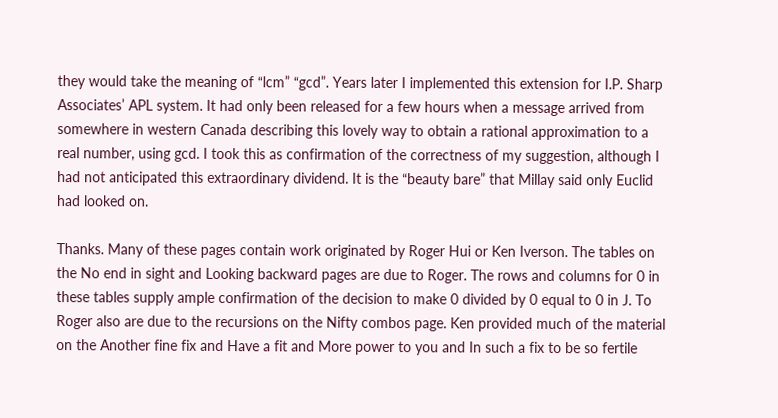they would take the meaning of “lcm” “gcd”. Years later I implemented this extension for I.P. Sharp Associates’ APL system. It had only been released for a few hours when a message arrived from somewhere in western Canada describing this lovely way to obtain a rational approximation to a real number, using gcd. I took this as confirmation of the correctness of my suggestion, although I had not anticipated this extraordinary dividend. It is the “beauty bare” that Millay said only Euclid had looked on.

Thanks. Many of these pages contain work originated by Roger Hui or Ken Iverson. The tables on the No end in sight and Looking backward pages are due to Roger. The rows and columns for 0 in these tables supply ample confirmation of the decision to make 0 divided by 0 equal to 0 in J. To Roger also are due to the recursions on the Nifty combos page. Ken provided much of the material on the Another fine fix and Have a fit and More power to you and In such a fix to be so fertile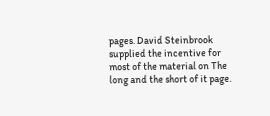pages. David Steinbrook supplied the incentive for most of the material on The long and the short of it page.